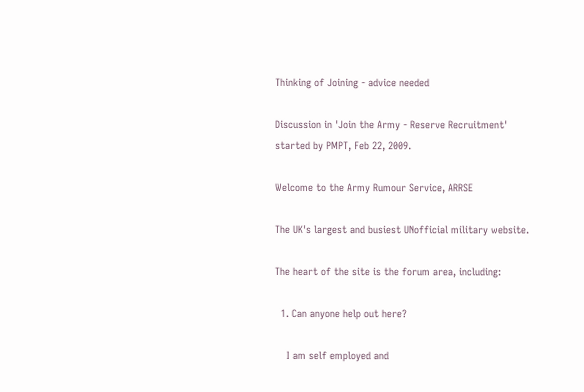Thinking of Joining - advice needed

Discussion in 'Join the Army - Reserve Recruitment' started by PMPT, Feb 22, 2009.

Welcome to the Army Rumour Service, ARRSE

The UK's largest and busiest UNofficial military website.

The heart of the site is the forum area, including:

  1. Can anyone help out here?

    I am self employed and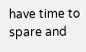have time to spare and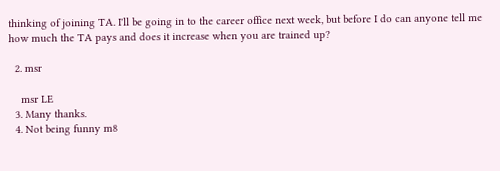thinking of joining TA. I'll be going in to the career office next week, but before I do can anyone tell me how much the TA pays and does it increase when you are trained up?

  2. msr

    msr LE
  3. Many thanks.
  4. Not being funny m8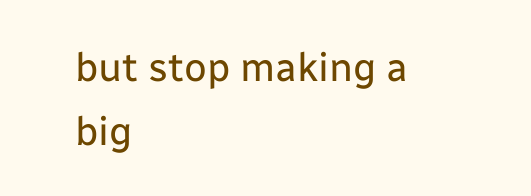but stop making a big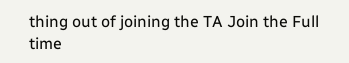thing out of joining the TA Join the Full time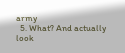army
  5. What? And actually look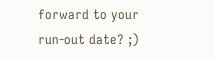forward to your run-out date? ;)